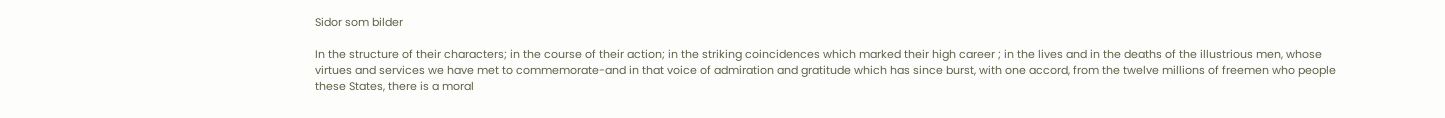Sidor som bilder

In the structure of their characters; in the course of their action; in the striking coincidences which marked their high career ; in the lives and in the deaths of the illustrious men, whose virtues and services we have met to commemorate-and in that voice of admiration and gratitude which has since burst, with one accord, from the twelve millions of freemen who people these States, there is a moral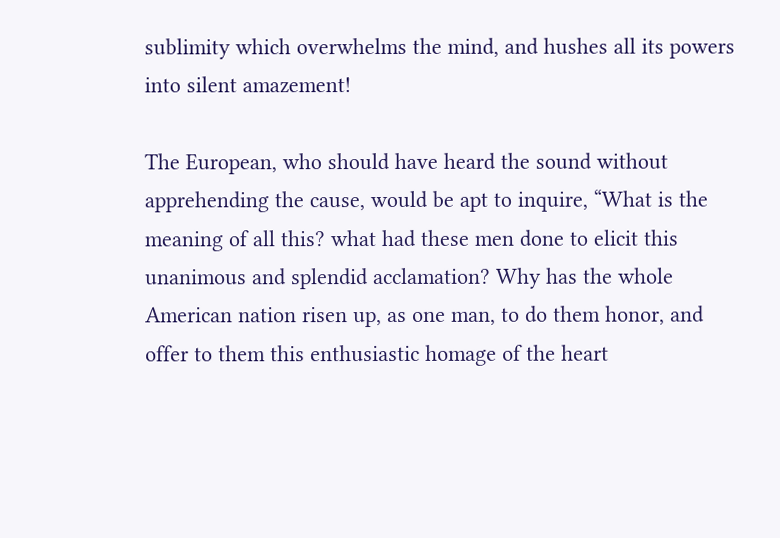sublimity which overwhelms the mind, and hushes all its powers into silent amazement!

The European, who should have heard the sound without apprehending the cause, would be apt to inquire, “What is the meaning of all this? what had these men done to elicit this unanimous and splendid acclamation? Why has the whole American nation risen up, as one man, to do them honor, and offer to them this enthusiastic homage of the heart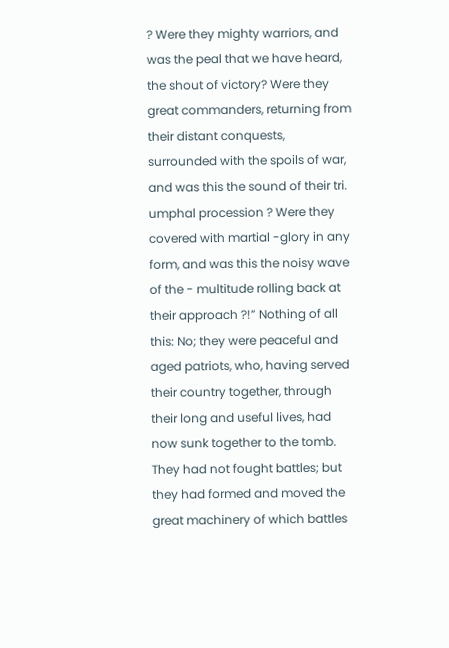? Were they mighty warriors, and was the peal that we have heard, the shout of victory? Were they great commanders, returning from their distant conquests, surrounded with the spoils of war, and was this the sound of their tri. umphal procession ? Were they covered with martial -glory in any form, and was this the noisy wave of the - multitude rolling back at their approach ?!” Nothing of all this: No; they were peaceful and aged patriots, who, having served their country together, through their long and useful lives, had now sunk together to the tomb. They had not fought battles; but they had formed and moved the great machinery of which battles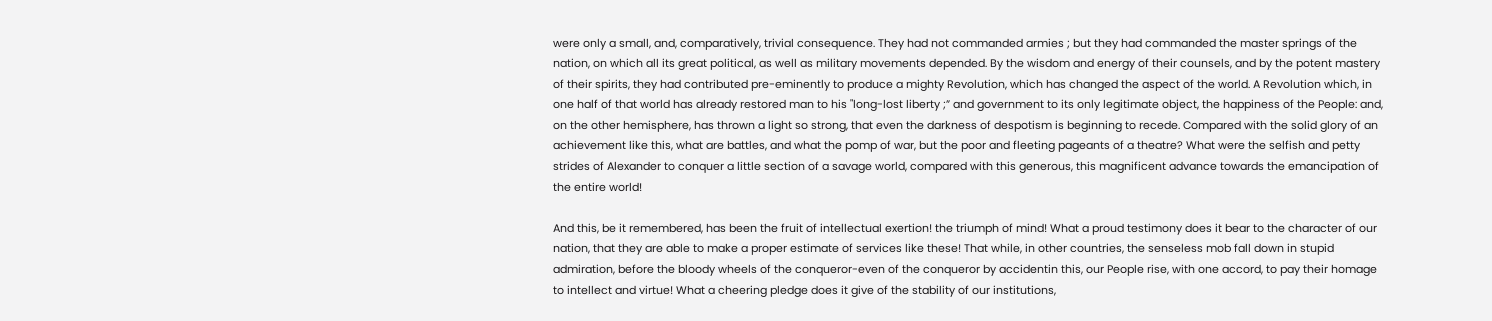were only a small, and, comparatively, trivial consequence. They had not commanded armies ; but they had commanded the master springs of the nation, on which all its great political, as well as military movements depended. By the wisdom and energy of their counsels, and by the potent mastery of their spirits, they had contributed pre-eminently to produce a mighty Revolution, which has changed the aspect of the world. A Revolution which, in one half of that world has already restored man to his "long-lost liberty ;” and government to its only legitimate object, the happiness of the People: and, on the other hemisphere, has thrown a light so strong, that even the darkness of despotism is beginning to recede. Compared with the solid glory of an achievement like this, what are battles, and what the pomp of war, but the poor and fleeting pageants of a theatre? What were the selfish and petty strides of Alexander to conquer a little section of a savage world, compared with this generous, this magnificent advance towards the emancipation of the entire world!

And this, be it remembered, has been the fruit of intellectual exertion! the triumph of mind! What a proud testimony does it bear to the character of our nation, that they are able to make a proper estimate of services like these! That while, in other countries, the senseless mob fall down in stupid admiration, before the bloody wheels of the conqueror-even of the conqueror by accidentin this, our People rise, with one accord, to pay their homage to intellect and virtue! What a cheering pledge does it give of the stability of our institutions,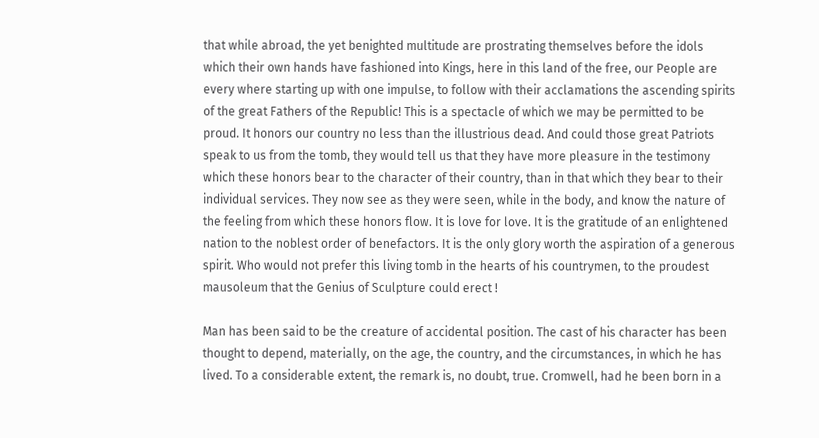that while abroad, the yet benighted multitude are prostrating themselves before the idols which their own hands have fashioned into Kings, here in this land of the free, our People are every where starting up with one impulse, to follow with their acclamations the ascending spirits of the great Fathers of the Republic! This is a spectacle of which we may be permitted to be proud. It honors our country no less than the illustrious dead. And could those great Patriots speak to us from the tomb, they would tell us that they have more pleasure in the testimony which these honors bear to the character of their country, than in that which they bear to their individual services. They now see as they were seen, while in the body, and know the nature of the feeling from which these honors flow. It is love for love. It is the gratitude of an enlightened nation to the noblest order of benefactors. It is the only glory worth the aspiration of a generous spirit. Who would not prefer this living tomb in the hearts of his countrymen, to the proudest mausoleum that the Genius of Sculpture could erect !

Man has been said to be the creature of accidental position. The cast of his character has been thought to depend, materially, on the age, the country, and the circumstances, in which he has lived. To a considerable extent, the remark is, no doubt, true. Cromwell, had he been born in a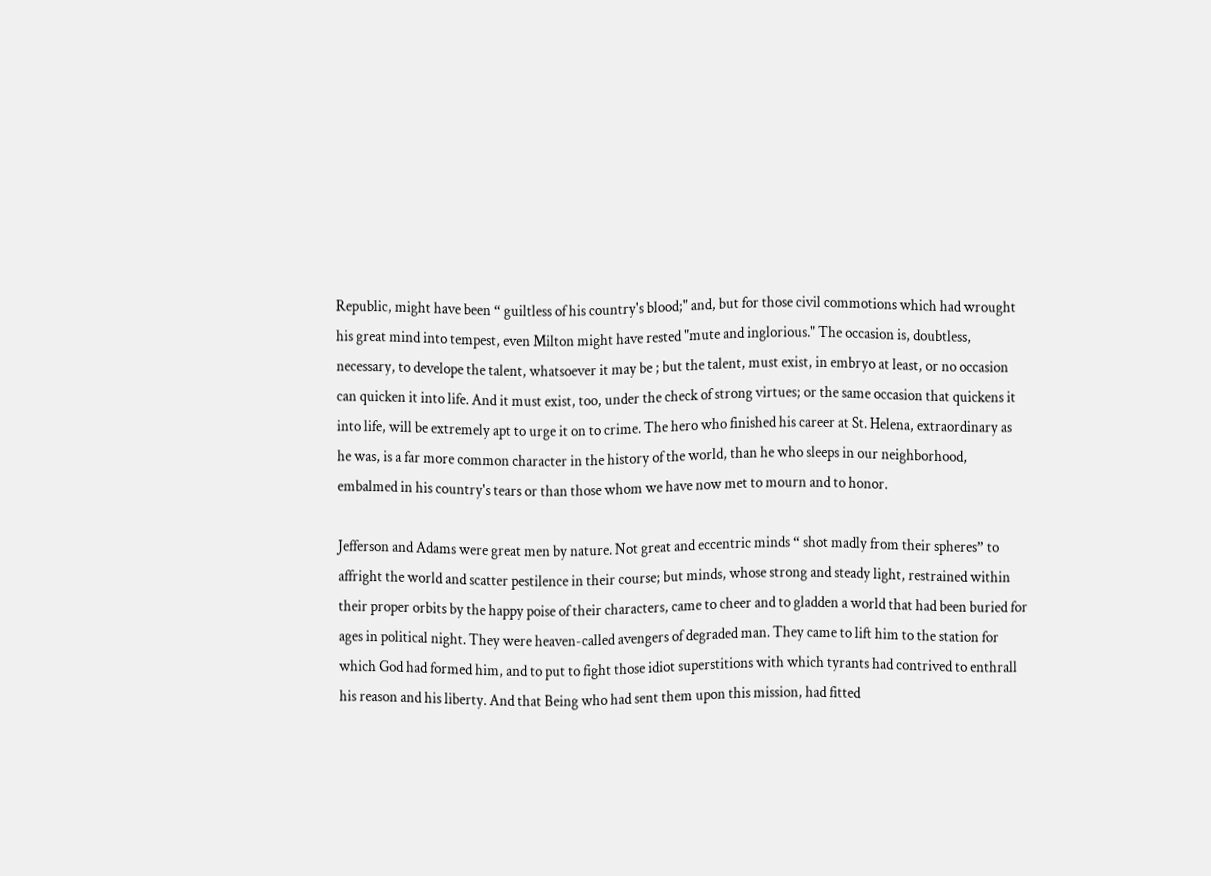Republic, might have been “ guiltless of his country's blood;" and, but for those civil commotions which had wrought his great mind into tempest, even Milton might have rested "mute and inglorious." The occasion is, doubtless, necessary, to develope the talent, whatsoever it may be ; but the talent, must exist, in embryo at least, or no occasion can quicken it into life. And it must exist, too, under the check of strong virtues; or the same occasion that quickens it into life, will be extremely apt to urge it on to crime. The hero who finished his career at St. Helena, extraordinary as he was, is a far more common character in the history of the world, than he who sleeps in our neighborhood, embalmed in his country's tears or than those whom we have now met to mourn and to honor.

Jefferson and Adams were great men by nature. Not great and eccentric minds “ shot madly from their spheres” to affright the world and scatter pestilence in their course; but minds, whose strong and steady light, restrained within their proper orbits by the happy poise of their characters, came to cheer and to gladden a world that had been buried for ages in political night. They were heaven-called avengers of degraded man. They came to lift him to the station for which God had formed him, and to put to fight those idiot superstitions with which tyrants had contrived to enthrall his reason and his liberty. And that Being who had sent them upon this mission, had fitted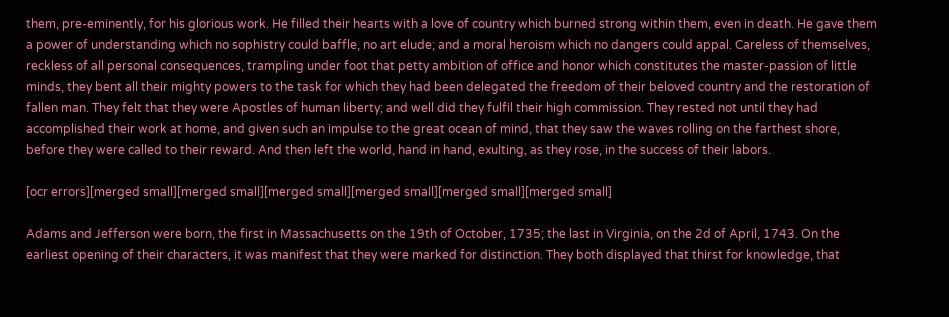them, pre-eminently, for his glorious work. He filled their hearts with a love of country which burned strong within them, even in death. He gave them a power of understanding which no sophistry could baffle, no art elude; and a moral heroism which no dangers could appal. Careless of themselves, reckless of all personal consequences, trampling under foot that petty ambition of office and honor which constitutes the master-passion of little minds, they bent all their mighty powers to the task for which they had been delegated the freedom of their beloved country and the restoration of fallen man. They felt that they were Apostles of human liberty; and well did they fulfil their high commission. They rested not until they had accomplished their work at home, and given such an impulse to the great ocean of mind, that they saw the waves rolling on the farthest shore, before they were called to their reward. And then left the world, hand in hand, exulting, as they rose, in the success of their labors.

[ocr errors][merged small][merged small][merged small][merged small][merged small][merged small]

Adams and Jefferson were born, the first in Massachusetts on the 19th of October, 1735; the last in Virginia, on the 2d of April, 1743. On the earliest opening of their characters, it was manifest that they were marked for distinction. They both displayed that thirst for knowledge, that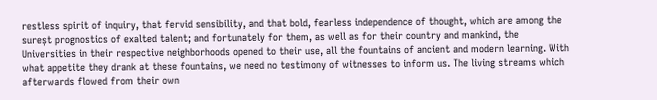restless spirit of inquiry, that fervid sensibility, and that bold, fearless independence of thought, which are among the sureșt prognostics of exalted talent; and fortunately for them, as well as for their country and mankind, the Universities in their respective neighborhoods opened to their use, all the fountains of ancient and modern learning. With what appetite they drank at these fountains, we need no testimony of witnesses to inform us. The living streams which afterwards flowed from their own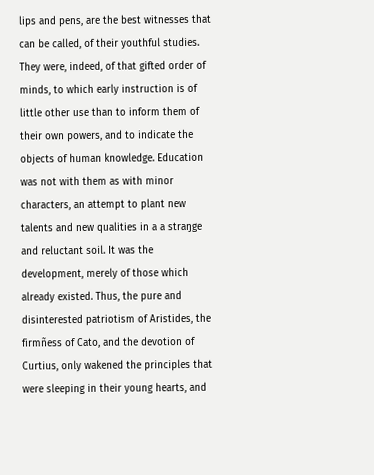lips and pens, are the best witnesses that can be called, of their youthful studies. They were, indeed, of that gifted order of minds, to which early instruction is of little other use than to inform them of their own powers, and to indicate the objects of human knowledge. Education was not with them as with minor characters, an attempt to plant new talents and new qualities in a a straŋge and reluctant soil. It was the development, merely of those which already existed. Thus, the pure and disinterested patriotism of Aristides, the firmñess of Cato, and the devotion of Curtius, only wakened the principles that were sleeping in their young hearts, and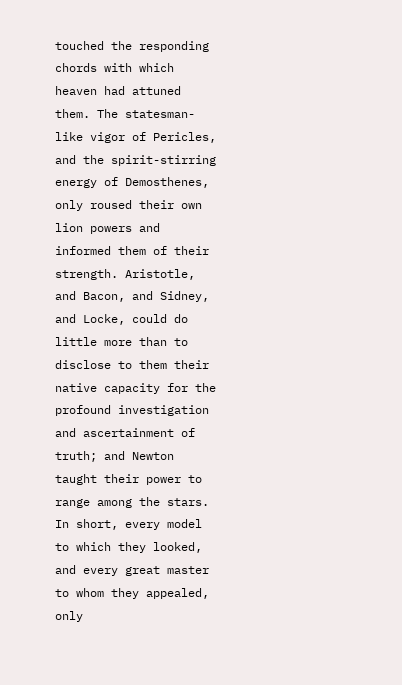touched the responding chords with which heaven had attuned them. The statesman-like vigor of Pericles, and the spirit-stirring energy of Demosthenes, only roused their own lion powers and informed them of their strength. Aristotle, and Bacon, and Sidney, and Locke, could do little more than to disclose to them their native capacity for the profound investigation and ascertainment of truth; and Newton taught their power to range among the stars. In short, every model to which they looked, and every great master to whom they appealed, only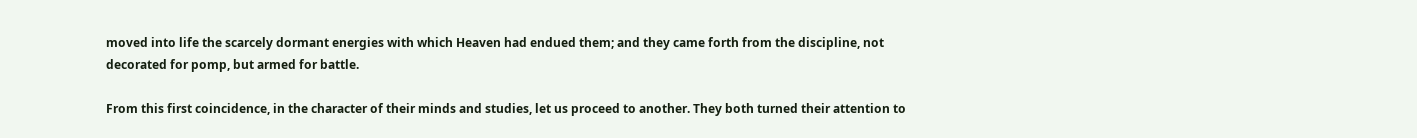moved into life the scarcely dormant energies with which Heaven had endued them; and they came forth from the discipline, not decorated for pomp, but armed for battle.

From this first coincidence, in the character of their minds and studies, let us proceed to another. They both turned their attention to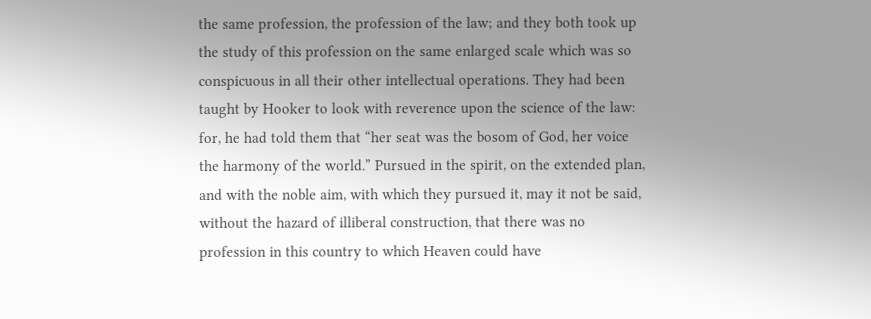the same profession, the profession of the law; and they both took up the study of this profession on the same enlarged scale which was so conspicuous in all their other intellectual operations. They had been taught by Hooker to look with reverence upon the science of the law: for, he had told them that “her seat was the bosom of God, her voice the harmony of the world.” Pursued in the spirit, on the extended plan, and with the noble aim, with which they pursued it, may it not be said, without the hazard of illiberal construction, that there was no profession in this country to which Heaven could have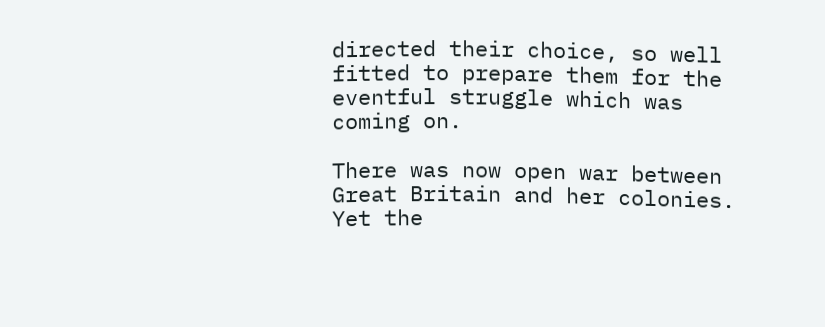directed their choice, so well fitted to prepare them for the eventful struggle which was coming on.

There was now open war between Great Britain and her colonies. Yet the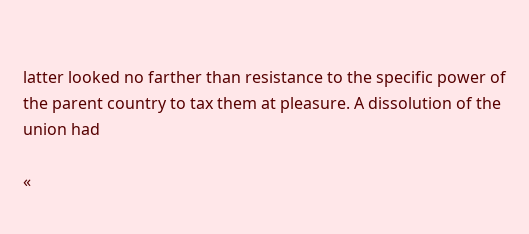latter looked no farther than resistance to the specific power of the parent country to tax them at pleasure. A dissolution of the union had

«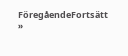FöregåendeFortsätt »